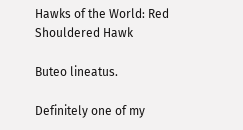Hawks of the World: Red Shouldered Hawk

Buteo lineatus.

Definitely one of my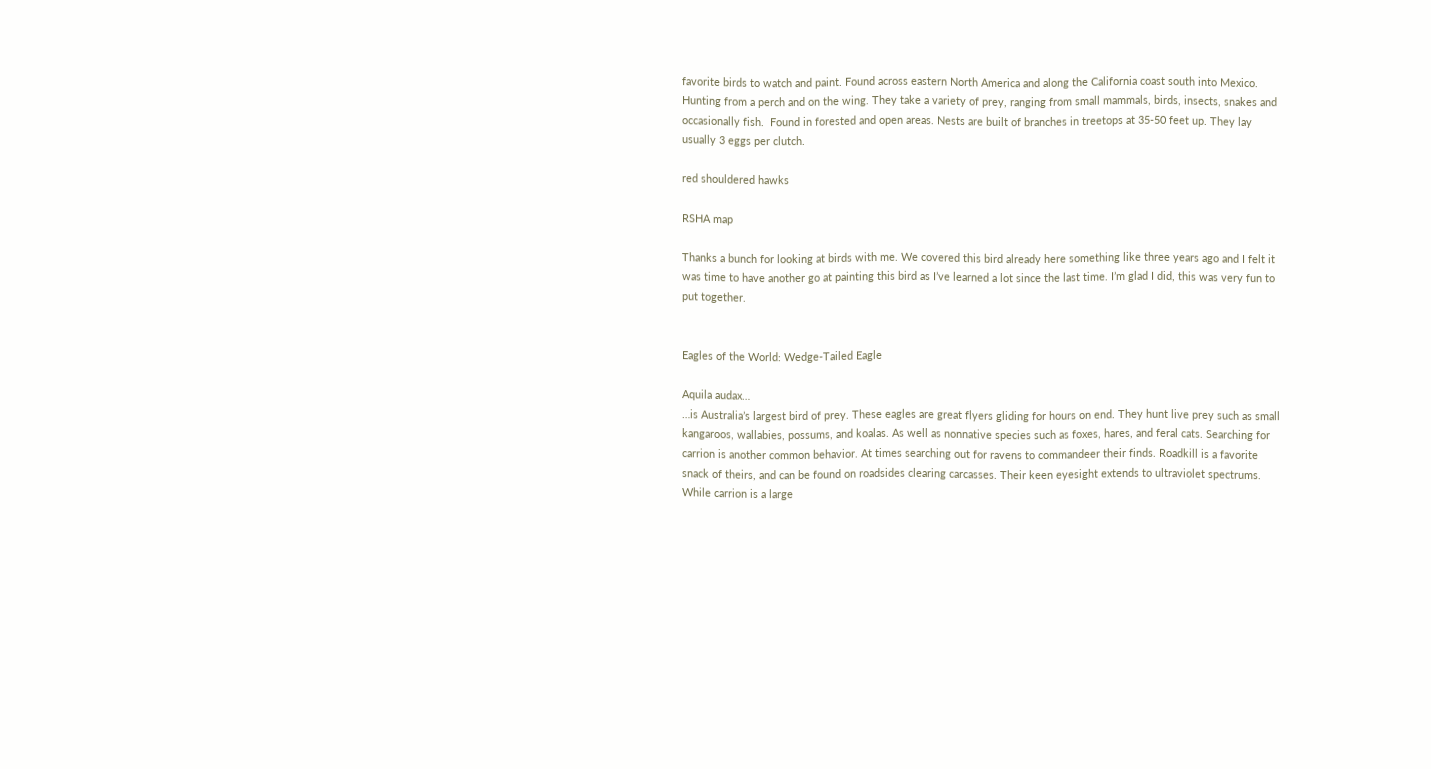favorite birds to watch and paint. Found across eastern North America and along the California coast south into Mexico. Hunting from a perch and on the wing. They take a variety of prey, ranging from small mammals, birds, insects, snakes and occasionally fish.  Found in forested and open areas. Nests are built of branches in treetops at 35-50 feet up. They lay usually 3 eggs per clutch.

red shouldered hawks

RSHA map

Thanks a bunch for looking at birds with me. We covered this bird already here something like three years ago and I felt it was time to have another go at painting this bird as I’ve learned a lot since the last time. I’m glad I did, this was very fun to put together.


Eagles of the World: Wedge-Tailed Eagle

Aquila audax…
…is Australia’s largest bird of prey. These eagles are great flyers gliding for hours on end. They hunt live prey such as small kangaroos, wallabies, possums, and koalas. As well as nonnative species such as foxes, hares, and feral cats. Searching for carrion is another common behavior. At times searching out for ravens to commandeer their finds. Roadkill is a favorite snack of theirs, and can be found on roadsides clearing carcasses. Their keen eyesight extends to ultraviolet spectrums. While carrion is a large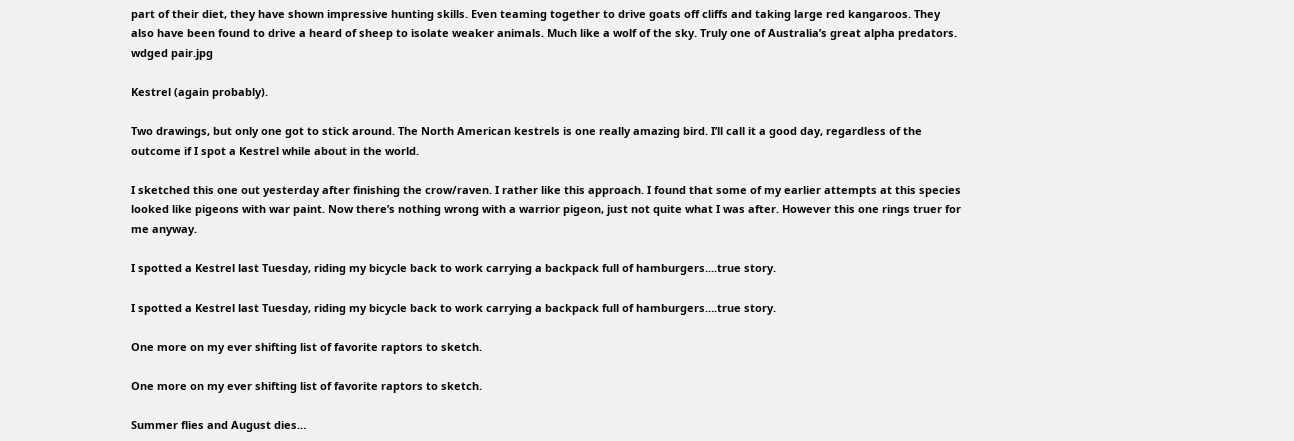part of their diet, they have shown impressive hunting skills. Even teaming together to drive goats off cliffs and taking large red kangaroos. They also have been found to drive a heard of sheep to isolate weaker animals. Much like a wolf of the sky. Truly one of Australia’s great alpha predators. wdged pair.jpg

Kestrel (again probably).

Two drawings, but only one got to stick around. The North American kestrels is one really amazing bird. I’ll call it a good day, regardless of the outcome if I spot a Kestrel while about in the world.

I sketched this one out yesterday after finishing the crow/raven. I rather like this approach. I found that some of my earlier attempts at this species looked like pigeons with war paint. Now there’s nothing wrong with a warrior pigeon, just not quite what I was after. However this one rings truer for me anyway.

I spotted a Kestrel last Tuesday, riding my bicycle back to work carrying a backpack full of hamburgers....true story.

I spotted a Kestrel last Tuesday, riding my bicycle back to work carrying a backpack full of hamburgers….true story.

One more on my ever shifting list of favorite raptors to sketch.

One more on my ever shifting list of favorite raptors to sketch.

Summer flies and August dies…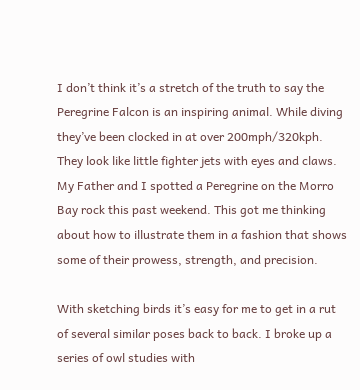I don’t think it’s a stretch of the truth to say the Peregrine Falcon is an inspiring animal. While diving they’ve been clocked in at over 200mph/320kph. They look like little fighter jets with eyes and claws.  My Father and I spotted a Peregrine on the Morro Bay rock this past weekend. This got me thinking about how to illustrate them in a fashion that shows some of their prowess, strength, and precision.

With sketching birds it’s easy for me to get in a rut of several similar poses back to back. I broke up a series of owl studies with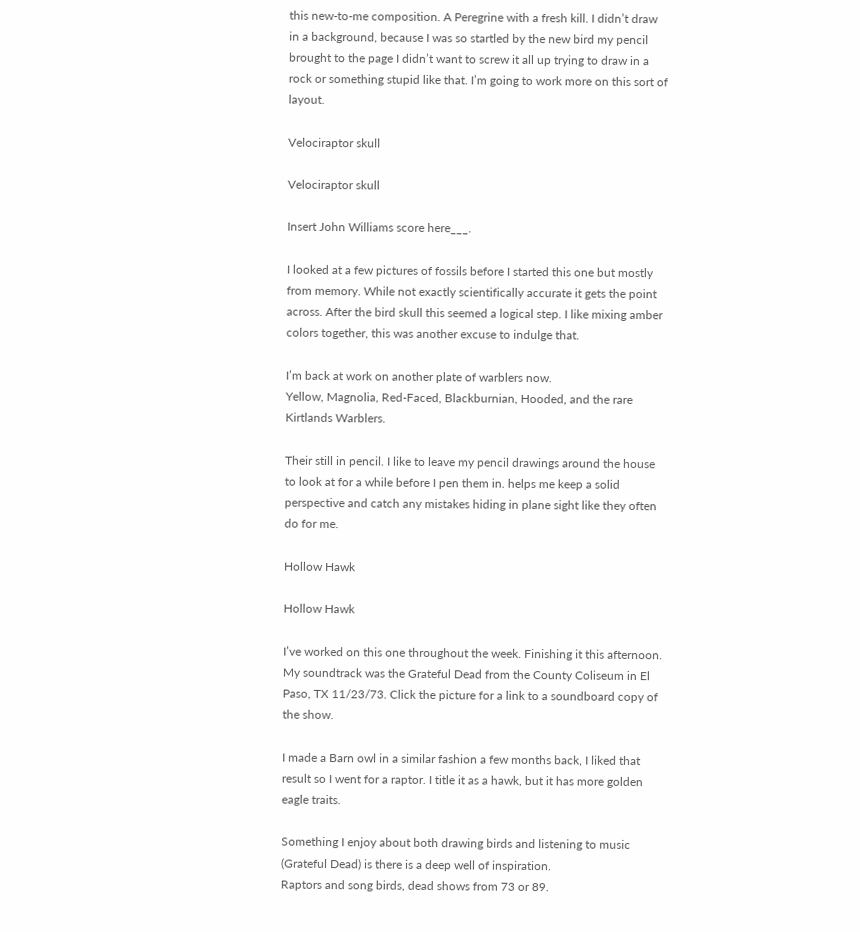this new-to-me composition. A Peregrine with a fresh kill. I didn’t draw in a background, because I was so startled by the new bird my pencil brought to the page I didn’t want to screw it all up trying to draw in a rock or something stupid like that. I’m going to work more on this sort of layout.

Velociraptor skull

Velociraptor skull

Insert John Williams score here___.

I looked at a few pictures of fossils before I started this one but mostly from memory. While not exactly scientifically accurate it gets the point across. After the bird skull this seemed a logical step. I like mixing amber colors together, this was another excuse to indulge that.

I’m back at work on another plate of warblers now.
Yellow, Magnolia, Red-Faced, Blackburnian, Hooded, and the rare Kirtlands Warblers.

Their still in pencil. I like to leave my pencil drawings around the house to look at for a while before I pen them in. helps me keep a solid perspective and catch any mistakes hiding in plane sight like they often do for me.

Hollow Hawk

Hollow Hawk

I’ve worked on this one throughout the week. Finishing it this afternoon. My soundtrack was the Grateful Dead from the County Coliseum in El Paso, TX 11/23/73. Click the picture for a link to a soundboard copy of the show.

I made a Barn owl in a similar fashion a few months back, I liked that result so I went for a raptor. I title it as a hawk, but it has more golden eagle traits.

Something I enjoy about both drawing birds and listening to music (Grateful Dead) is there is a deep well of inspiration.
Raptors and song birds, dead shows from 73 or 89.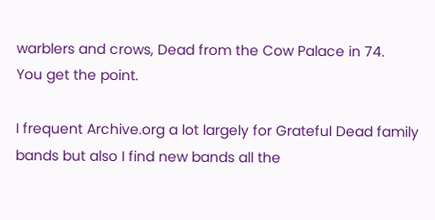warblers and crows, Dead from the Cow Palace in 74.
You get the point.

I frequent Archive.org a lot largely for Grateful Dead family bands but also I find new bands all the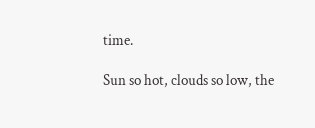time.

Sun so hot, clouds so low, the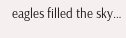eagles filled the sky…